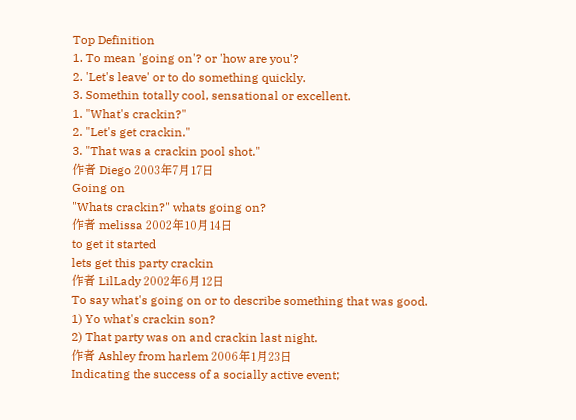Top Definition
1. To mean 'going on'? or 'how are you'?
2. 'Let's leave' or to do something quickly.
3. Somethin totally cool, sensational or excellent.
1. "What's crackin?"
2. "Let's get crackin."
3. "That was a crackin pool shot."
作者 Diego 2003年7月17日
Going on
"Whats crackin?" whats going on?
作者 melissa 2002年10月14日
to get it started
lets get this party crackin
作者 LilLady 2002年6月12日
To say what's going on or to describe something that was good.
1) Yo what's crackin son?
2) That party was on and crackin last night.
作者 Ashley from harlem 2006年1月23日
Indicating the success of a socially active event;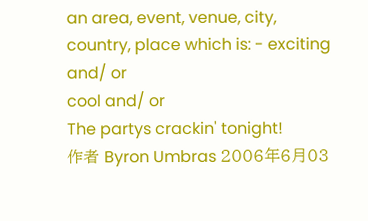an area, event, venue, city, country, place which is: - exciting and/ or
cool and/ or
The partys crackin' tonight!
作者 Byron Umbras 2006年6月03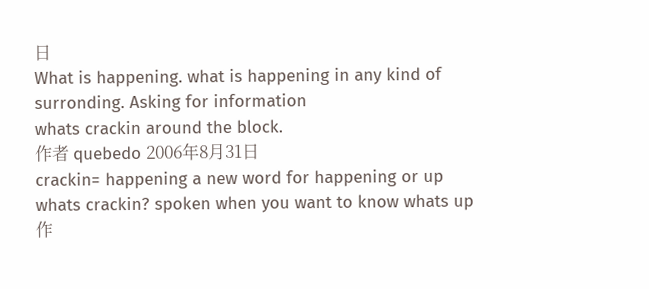日
What is happening. what is happening in any kind of surronding. Asking for information
whats crackin around the block.
作者 quebedo 2006年8月31日
crackin= happening a new word for happening or up
whats crackin? spoken when you want to know whats up
作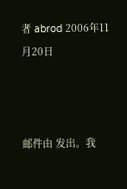者 abrod 2006年11月20日



邮件由 发出。我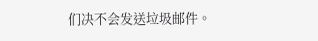们决不会发送垃圾邮件。